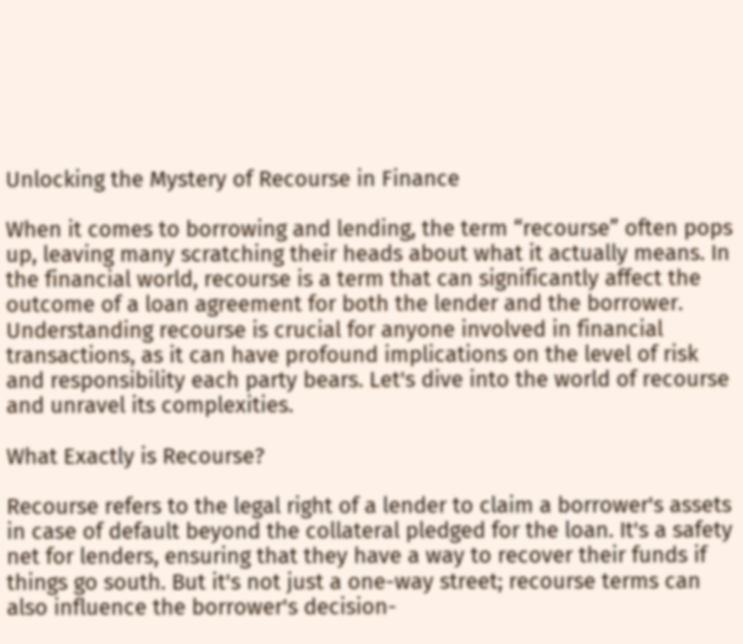Unlocking the Mystery of Recourse in Finance

When it comes to borrowing and lending, the term “recourse” often pops up, leaving many scratching their heads about what it actually means. In the financial world, recourse is a term that can significantly affect the outcome of a loan agreement for both the lender and the borrower. Understanding recourse is crucial for anyone involved in financial transactions, as it can have profound implications on the level of risk and responsibility each party bears. Let's dive into the world of recourse and unravel its complexities.

What Exactly is Recourse?

Recourse refers to the legal right of a lender to claim a borrower's assets in case of default beyond the collateral pledged for the loan. It's a safety net for lenders, ensuring that they have a way to recover their funds if things go south. But it's not just a one-way street; recourse terms can also influence the borrower's decision-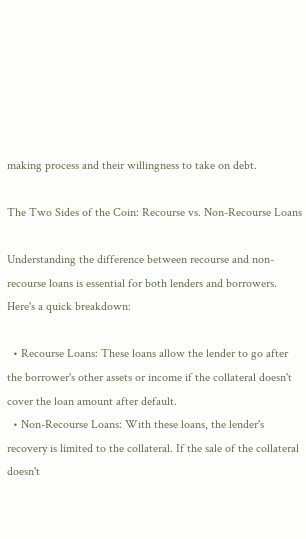making process and their willingness to take on debt.

The Two Sides of the Coin: Recourse vs. Non-Recourse Loans

Understanding the difference between recourse and non-recourse loans is essential for both lenders and borrowers. Here's a quick breakdown:

  • Recourse Loans: These loans allow the lender to go after the borrower's other assets or income if the collateral doesn't cover the loan amount after default.
  • Non-Recourse Loans: With these loans, the lender's recovery is limited to the collateral. If the sale of the collateral doesn't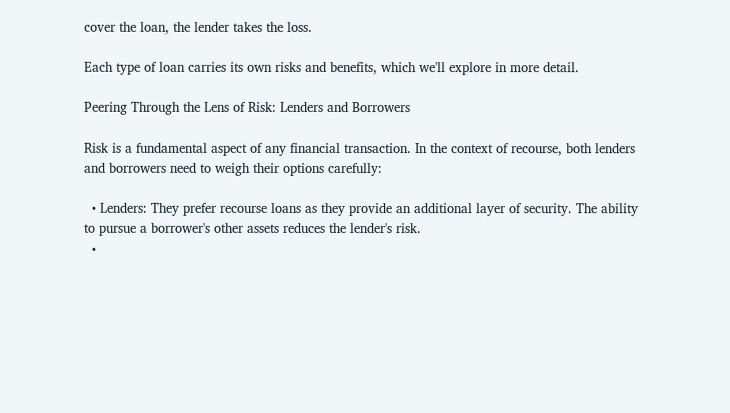cover the loan, the lender takes the loss.

Each type of loan carries its own risks and benefits, which we'll explore in more detail.

Peering Through the Lens of Risk: Lenders and Borrowers

Risk is a fundamental aspect of any financial transaction. In the context of recourse, both lenders and borrowers need to weigh their options carefully:

  • Lenders: They prefer recourse loans as they provide an additional layer of security. The ability to pursue a borrower's other assets reduces the lender's risk.
  •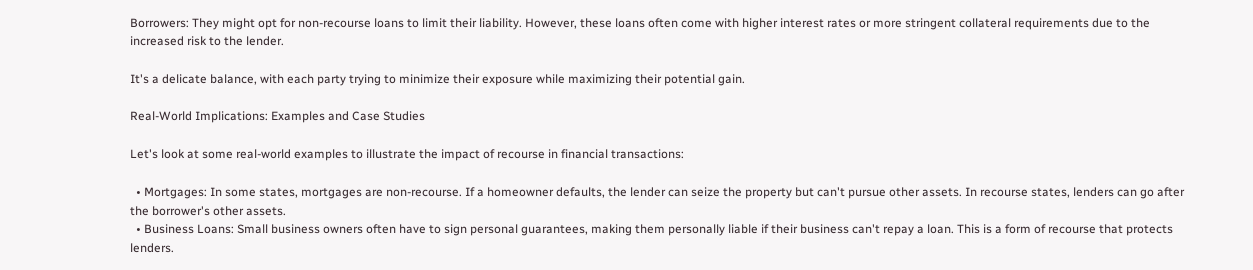Borrowers: They might opt for non-recourse loans to limit their liability. However, these loans often come with higher interest rates or more stringent collateral requirements due to the increased risk to the lender.

It's a delicate balance, with each party trying to minimize their exposure while maximizing their potential gain.

Real-World Implications: Examples and Case Studies

Let's look at some real-world examples to illustrate the impact of recourse in financial transactions:

  • Mortgages: In some states, mortgages are non-recourse. If a homeowner defaults, the lender can seize the property but can't pursue other assets. In recourse states, lenders can go after the borrower's other assets.
  • Business Loans: Small business owners often have to sign personal guarantees, making them personally liable if their business can't repay a loan. This is a form of recourse that protects lenders.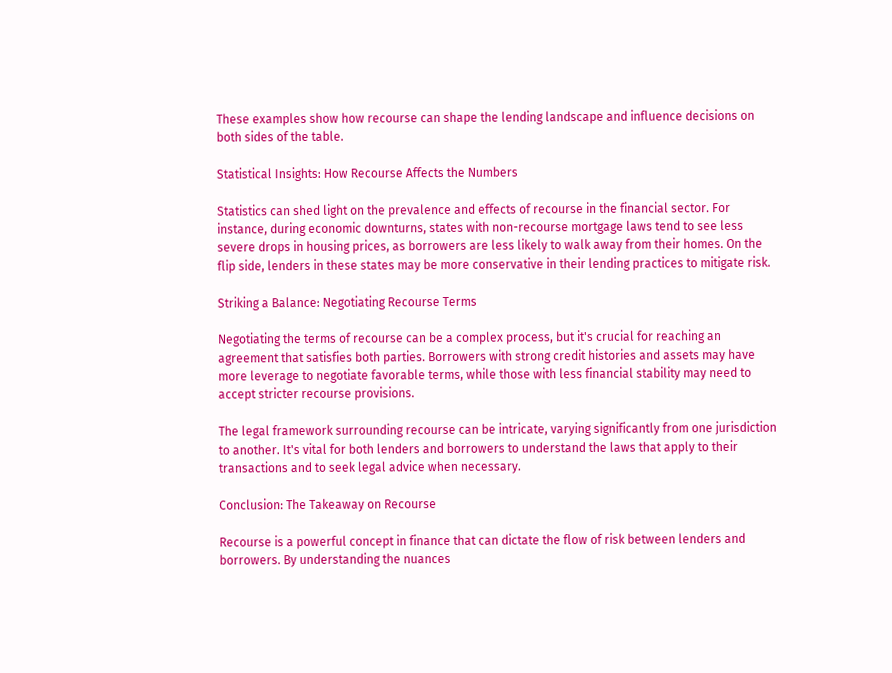These examples show how recourse can shape the lending landscape and influence decisions on both sides of the table.

Statistical Insights: How Recourse Affects the Numbers

Statistics can shed light on the prevalence and effects of recourse in the financial sector. For instance, during economic downturns, states with non-recourse mortgage laws tend to see less severe drops in housing prices, as borrowers are less likely to walk away from their homes. On the flip side, lenders in these states may be more conservative in their lending practices to mitigate risk.

Striking a Balance: Negotiating Recourse Terms

Negotiating the terms of recourse can be a complex process, but it's crucial for reaching an agreement that satisfies both parties. Borrowers with strong credit histories and assets may have more leverage to negotiate favorable terms, while those with less financial stability may need to accept stricter recourse provisions.

The legal framework surrounding recourse can be intricate, varying significantly from one jurisdiction to another. It's vital for both lenders and borrowers to understand the laws that apply to their transactions and to seek legal advice when necessary.

Conclusion: The Takeaway on Recourse

Recourse is a powerful concept in finance that can dictate the flow of risk between lenders and borrowers. By understanding the nuances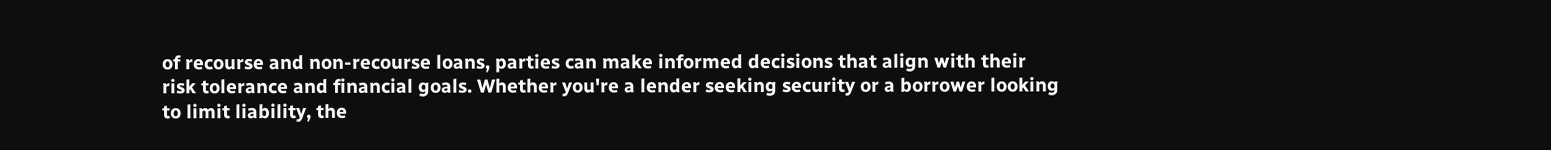of recourse and non-recourse loans, parties can make informed decisions that align with their risk tolerance and financial goals. Whether you're a lender seeking security or a borrower looking to limit liability, the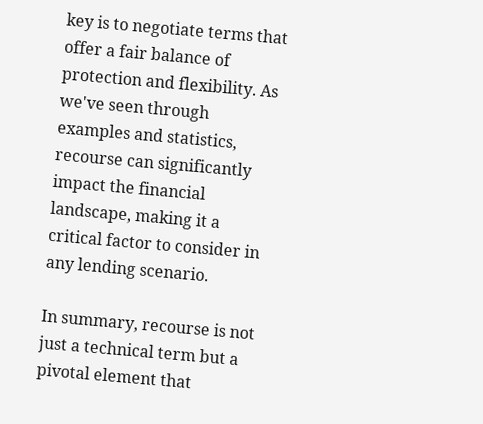key is to negotiate terms that offer a fair balance of protection and flexibility. As we've seen through examples and statistics, recourse can significantly impact the financial landscape, making it a critical factor to consider in any lending scenario.

In summary, recourse is not just a technical term but a pivotal element that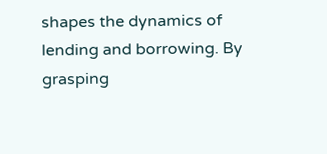shapes the dynamics of lending and borrowing. By grasping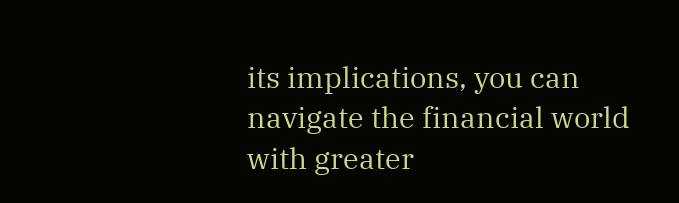its implications, you can navigate the financial world with greater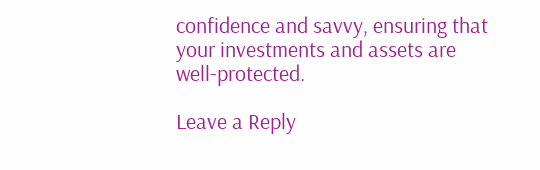confidence and savvy, ensuring that your investments and assets are well-protected.

Leave a Reply